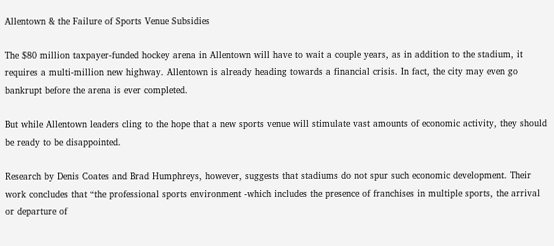Allentown & the Failure of Sports Venue Subsidies

The $80 million taxpayer-funded hockey arena in Allentown will have to wait a couple years, as in addition to the stadium, it requires a multi-million new highway. Allentown is already heading towards a financial crisis. In fact, the city may even go bankrupt before the arena is ever completed.

But while Allentown leaders cling to the hope that a new sports venue will stimulate vast amounts of economic activity, they should be ready to be disappointed.

Research by Denis Coates and Brad Humphreys, however, suggests that stadiums do not spur such economic development. Their work concludes that “the professional sports environment -which includes the presence of franchises in multiple sports, the arrival or departure of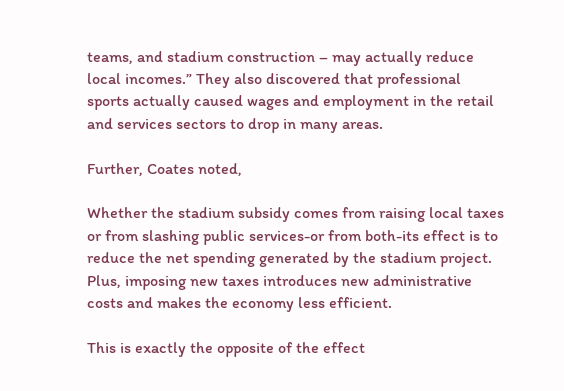teams, and stadium construction – may actually reduce local incomes.” They also discovered that professional sports actually caused wages and employment in the retail and services sectors to drop in many areas.

Further, Coates noted,

Whether the stadium subsidy comes from raising local taxes or from slashing public services-or from both-its effect is to reduce the net spending generated by the stadium project. Plus, imposing new taxes introduces new administrative costs and makes the economy less efficient.

This is exactly the opposite of the effect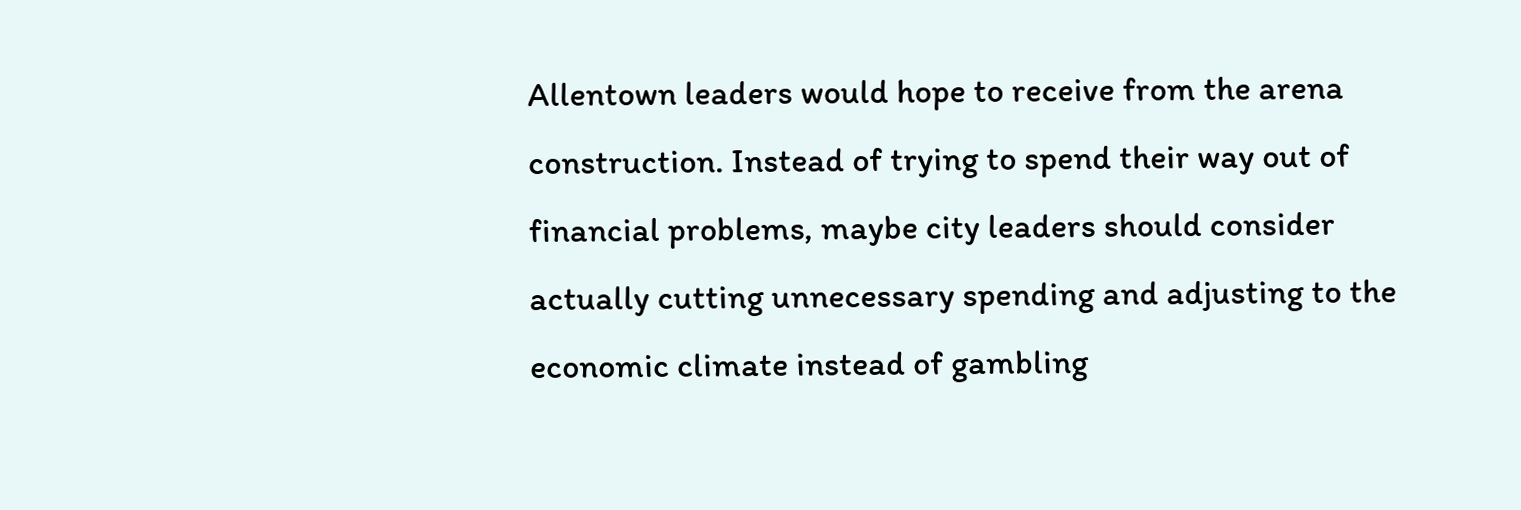Allentown leaders would hope to receive from the arena construction. Instead of trying to spend their way out of financial problems, maybe city leaders should consider actually cutting unnecessary spending and adjusting to the economic climate instead of gambling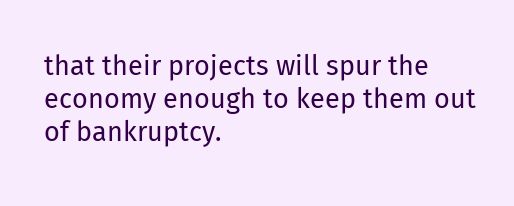that their projects will spur the economy enough to keep them out of bankruptcy.